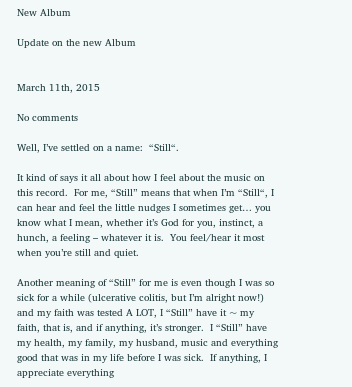New Album

Update on the new Album


March 11th, 2015

No comments

Well, I’ve settled on a name:  “Still“.

It kind of says it all about how I feel about the music on this record.  For me, “Still” means that when I’m “Still“, I can hear and feel the little nudges I sometimes get… you know what I mean, whether it’s God for you, instinct, a hunch, a feeling – whatever it is.  You feel/hear it most when you’re still and quiet.

Another meaning of “Still” for me is even though I was so sick for a while (ulcerative colitis, but I’m alright now!) and my faith was tested A LOT, I “Still” have it ~ my faith, that is, and if anything, it’s stronger.  I “Still” have my health, my family, my husband, music and everything good that was in my life before I was sick.  If anything, I appreciate everything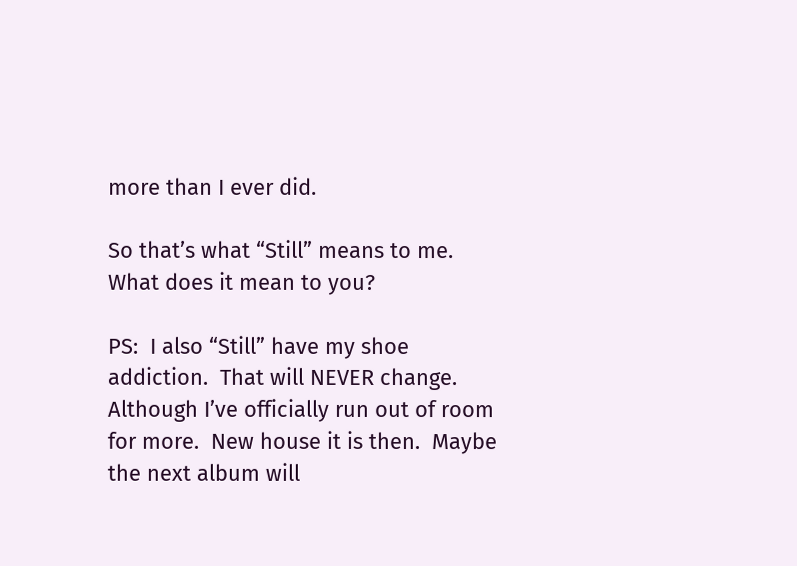more than I ever did.

So that’s what “Still” means to me.  What does it mean to you?

PS:  I also “Still” have my shoe addiction.  That will NEVER change.  Although I’ve officially run out of room for more.  New house it is then.  Maybe the next album will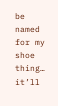be named for my shoe thing… it’ll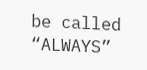be called “ALWAYS”